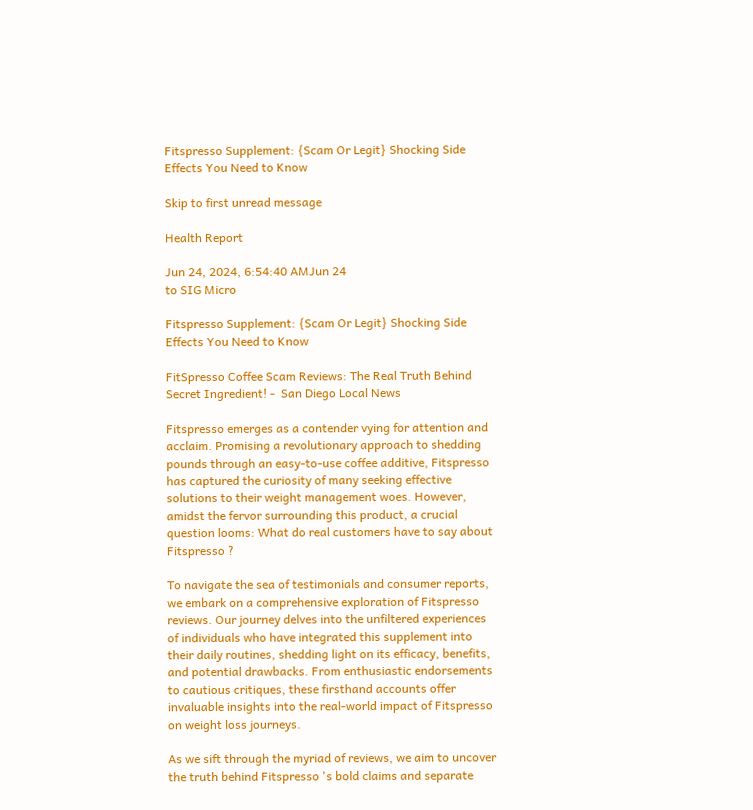Fitspresso Supplement: {Scam Or Legit} Shocking Side Effects You Need to Know

Skip to first unread message

Health Report

Jun 24, 2024, 6:54:40 AMJun 24
to SIG Micro

Fitspresso Supplement: {Scam Or Legit} Shocking Side Effects You Need to Know

FitSpresso Coffee Scam Reviews: The Real Truth Behind Secret Ingredient! -  San Diego Local News

Fitspresso emerges as a contender vying for attention and acclaim. Promising a revolutionary approach to shedding pounds through an easy-to-use coffee additive, Fitspresso has captured the curiosity of many seeking effective solutions to their weight management woes. However, amidst the fervor surrounding this product, a crucial question looms: What do real customers have to say about Fitspresso ?

To navigate the sea of testimonials and consumer reports, we embark on a comprehensive exploration of Fitspresso reviews. Our journey delves into the unfiltered experiences of individuals who have integrated this supplement into their daily routines, shedding light on its efficacy, benefits, and potential drawbacks. From enthusiastic endorsements to cautious critiques, these firsthand accounts offer invaluable insights into the real-world impact of Fitspresso on weight loss journeys.

As we sift through the myriad of reviews, we aim to uncover the truth behind Fitspresso 's bold claims and separate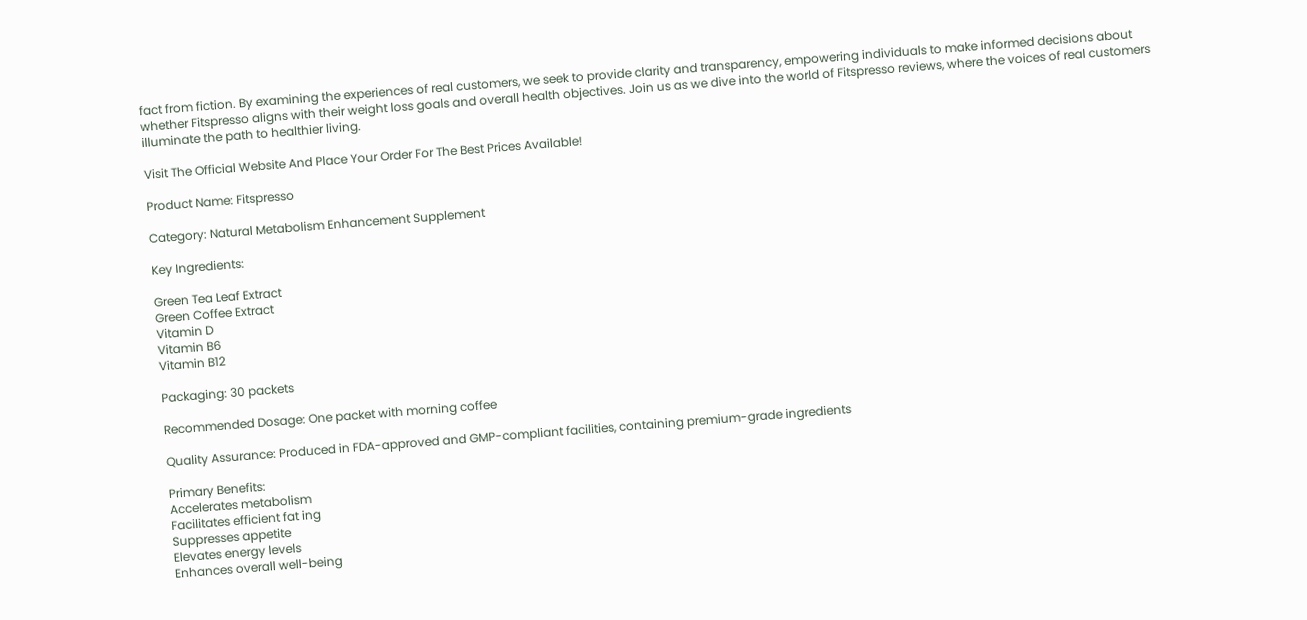fact from fiction. By examining the experiences of real customers, we seek to provide clarity and transparency, empowering individuals to make informed decisions about whether Fitspresso aligns with their weight loss goals and overall health objectives. Join us as we dive into the world of Fitspresso reviews, where the voices of real customers illuminate the path to healthier living.

Visit The Official Website And Place Your Order For The Best Prices Available!

Product Name: Fitspresso

Category: Natural Metabolism Enhancement Supplement

Key Ingredients:

Green Tea Leaf Extract
Green Coffee Extract
Vitamin D
Vitamin B6
Vitamin B12

Packaging: 30 packets

Recommended Dosage: One packet with morning coffee

Quality Assurance: Produced in FDA-approved and GMP-compliant facilities, containing premium-grade ingredients

Primary Benefits:
Accelerates metabolism
Facilitates efficient fat ing
Suppresses appetite
Elevates energy levels
Enhances overall well-being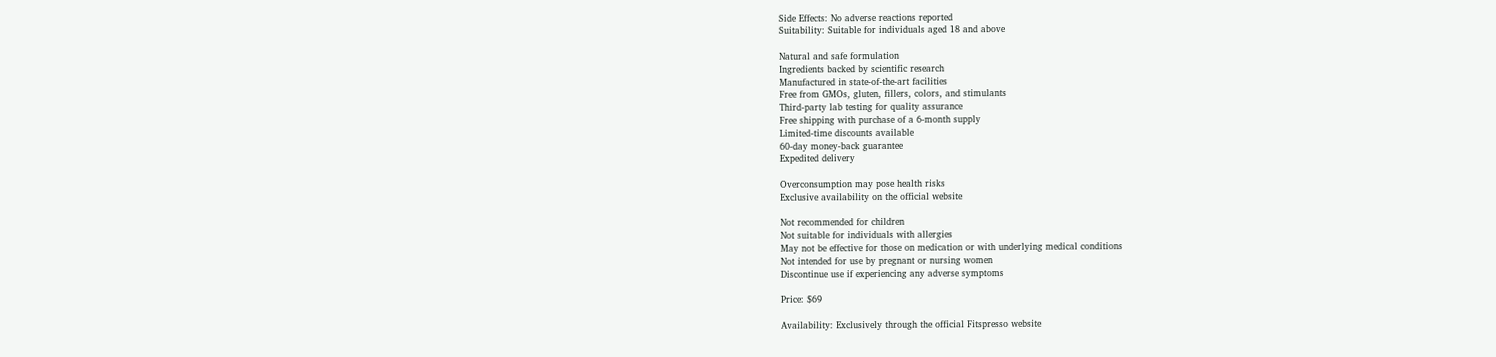Side Effects: No adverse reactions reported
Suitability: Suitable for individuals aged 18 and above

Natural and safe formulation
Ingredients backed by scientific research
Manufactured in state-of-the-art facilities
Free from GMOs, gluten, fillers, colors, and stimulants
Third-party lab testing for quality assurance
Free shipping with purchase of a 6-month supply
Limited-time discounts available
60-day money-back guarantee
Expedited delivery

Overconsumption may pose health risks
Exclusive availability on the official website

Not recommended for children
Not suitable for individuals with allergies
May not be effective for those on medication or with underlying medical conditions
Not intended for use by pregnant or nursing women
Discontinue use if experiencing any adverse symptoms

Price: $69

Availability: Exclusively through the official Fitspresso website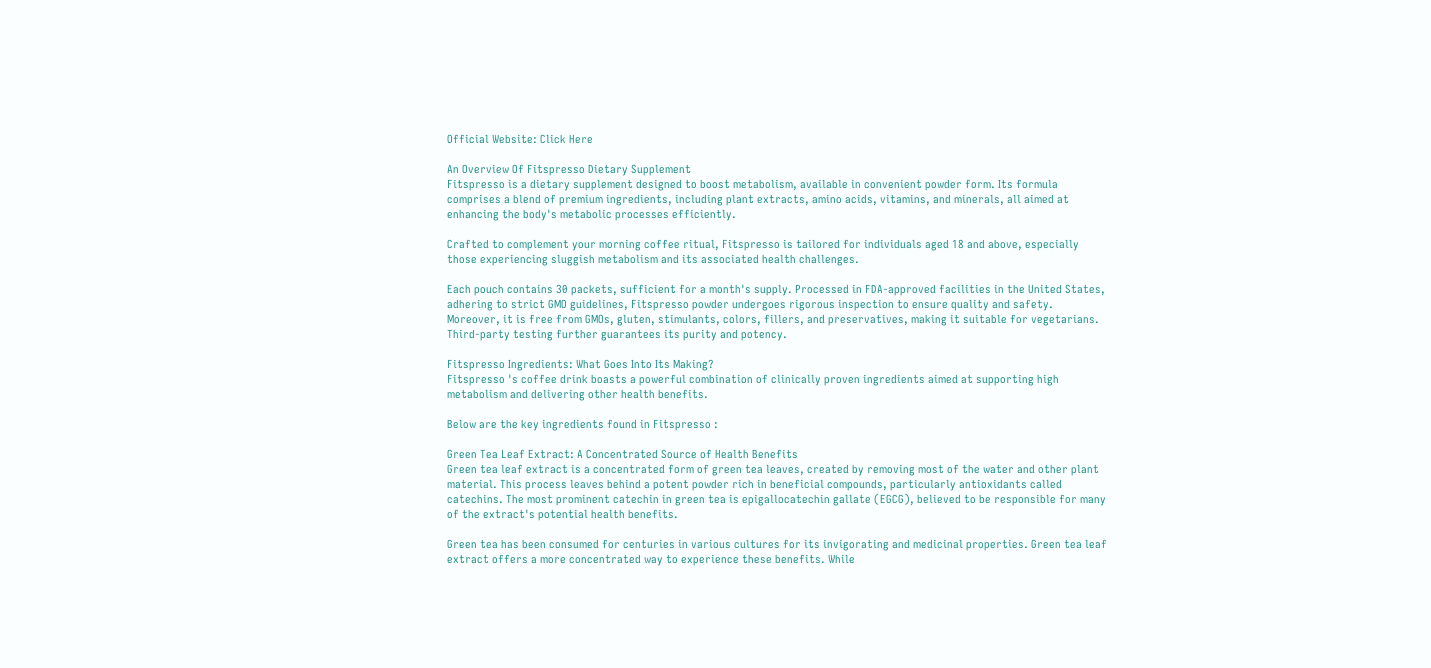Official Website: Click Here

An Overview Of Fitspresso Dietary Supplement
Fitspresso is a dietary supplement designed to boost metabolism, available in convenient powder form. Its formula comprises a blend of premium ingredients, including plant extracts, amino acids, vitamins, and minerals, all aimed at enhancing the body's metabolic processes efficiently.

Crafted to complement your morning coffee ritual, Fitspresso is tailored for individuals aged 18 and above, especially those experiencing sluggish metabolism and its associated health challenges.

Each pouch contains 30 packets, sufficient for a month's supply. Processed in FDA-approved facilities in the United States, adhering to strict GMO guidelines, Fitspresso powder undergoes rigorous inspection to ensure quality and safety. Moreover, it is free from GMOs, gluten, stimulants, colors, fillers, and preservatives, making it suitable for vegetarians. Third-party testing further guarantees its purity and potency.

Fitspresso Ingredients: What Goes Into Its Making?
Fitspresso 's coffee drink boasts a powerful combination of clinically proven ingredients aimed at supporting high metabolism and delivering other health benefits.

Below are the key ingredients found in Fitspresso :

Green Tea Leaf Extract: A Concentrated Source of Health Benefits
Green tea leaf extract is a concentrated form of green tea leaves, created by removing most of the water and other plant material. This process leaves behind a potent powder rich in beneficial compounds, particularly antioxidants called catechins. The most prominent catechin in green tea is epigallocatechin gallate (EGCG), believed to be responsible for many of the extract's potential health benefits.

Green tea has been consumed for centuries in various cultures for its invigorating and medicinal properties. Green tea leaf extract offers a more concentrated way to experience these benefits. While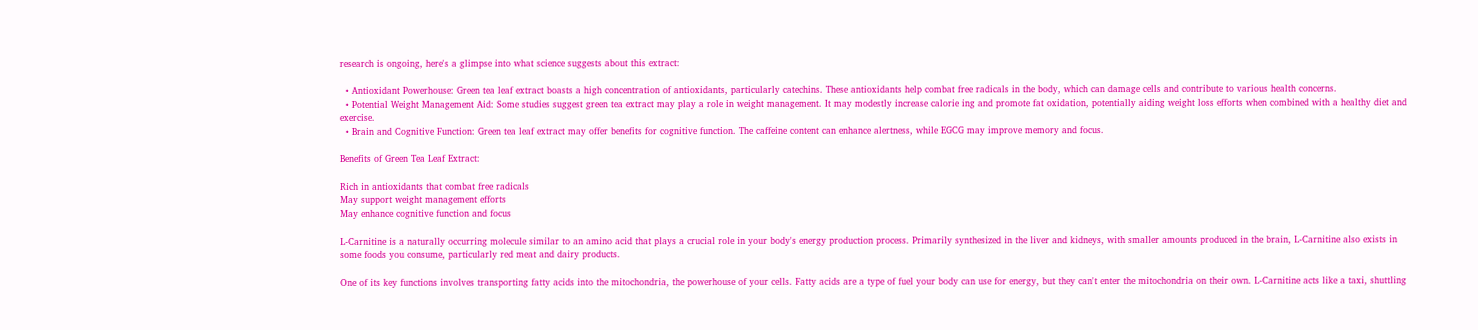research is ongoing, here's a glimpse into what science suggests about this extract:

  • Antioxidant Powerhouse: Green tea leaf extract boasts a high concentration of antioxidants, particularly catechins. These antioxidants help combat free radicals in the body, which can damage cells and contribute to various health concerns.
  • Potential Weight Management Aid: Some studies suggest green tea extract may play a role in weight management. It may modestly increase calorie ing and promote fat oxidation, potentially aiding weight loss efforts when combined with a healthy diet and exercise.
  • Brain and Cognitive Function: Green tea leaf extract may offer benefits for cognitive function. The caffeine content can enhance alertness, while EGCG may improve memory and focus.

Benefits of Green Tea Leaf Extract:

Rich in antioxidants that combat free radicals
May support weight management efforts
May enhance cognitive function and focus

L-Carnitine is a naturally occurring molecule similar to an amino acid that plays a crucial role in your body's energy production process. Primarily synthesized in the liver and kidneys, with smaller amounts produced in the brain, L-Carnitine also exists in some foods you consume, particularly red meat and dairy products.

One of its key functions involves transporting fatty acids into the mitochondria, the powerhouse of your cells. Fatty acids are a type of fuel your body can use for energy, but they can't enter the mitochondria on their own. L-Carnitine acts like a taxi, shuttling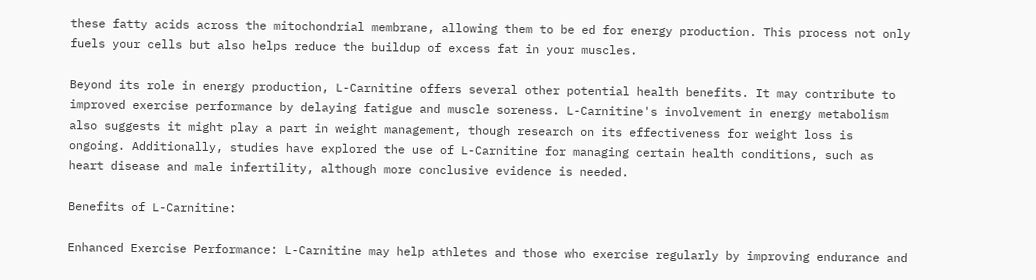these fatty acids across the mitochondrial membrane, allowing them to be ed for energy production. This process not only fuels your cells but also helps reduce the buildup of excess fat in your muscles.

Beyond its role in energy production, L-Carnitine offers several other potential health benefits. It may contribute to improved exercise performance by delaying fatigue and muscle soreness. L-Carnitine's involvement in energy metabolism also suggests it might play a part in weight management, though research on its effectiveness for weight loss is ongoing. Additionally, studies have explored the use of L-Carnitine for managing certain health conditions, such as heart disease and male infertility, although more conclusive evidence is needed.

Benefits of L-Carnitine:

Enhanced Exercise Performance: L-Carnitine may help athletes and those who exercise regularly by improving endurance and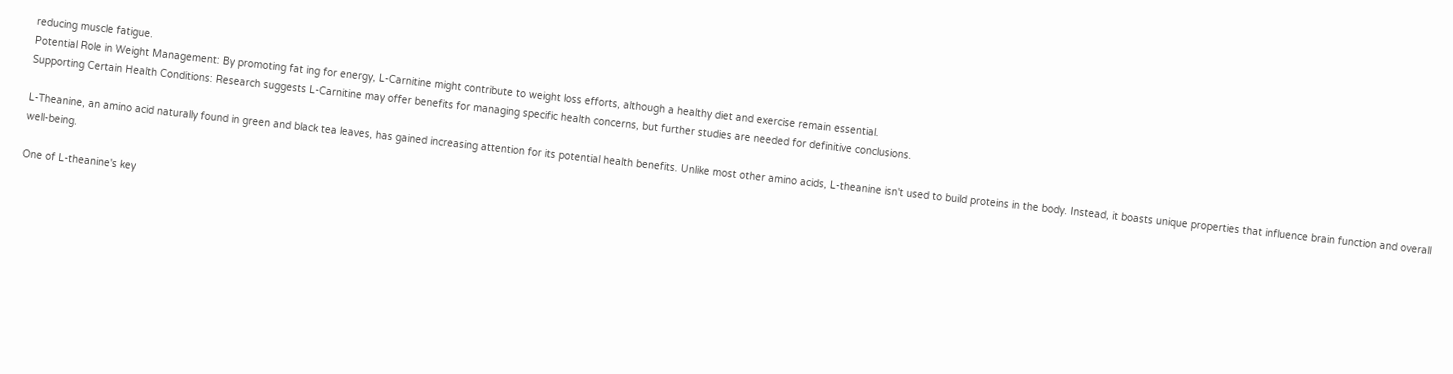reducing muscle fatigue.
Potential Role in Weight Management: By promoting fat ing for energy, L-Carnitine might contribute to weight loss efforts, although a healthy diet and exercise remain essential.
Supporting Certain Health Conditions: Research suggests L-Carnitine may offer benefits for managing specific health concerns, but further studies are needed for definitive conclusions.

L-Theanine, an amino acid naturally found in green and black tea leaves, has gained increasing attention for its potential health benefits. Unlike most other amino acids, L-theanine isn't used to build proteins in the body. Instead, it boasts unique properties that influence brain function and overall well-being.

One of L-theanine's key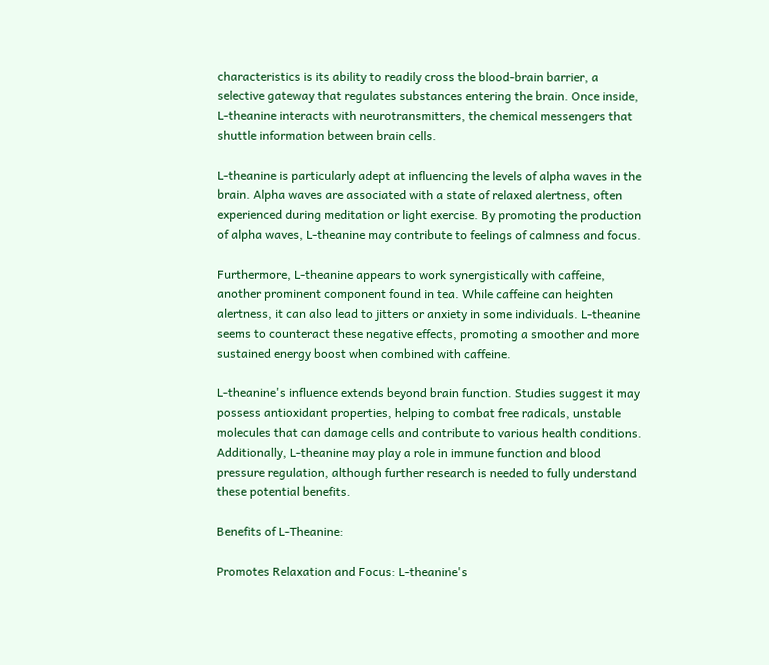characteristics is its ability to readily cross the blood-brain barrier, a selective gateway that regulates substances entering the brain. Once inside, L-theanine interacts with neurotransmitters, the chemical messengers that shuttle information between brain cells.

L-theanine is particularly adept at influencing the levels of alpha waves in the brain. Alpha waves are associated with a state of relaxed alertness, often experienced during meditation or light exercise. By promoting the production of alpha waves, L-theanine may contribute to feelings of calmness and focus.

Furthermore, L-theanine appears to work synergistically with caffeine, another prominent component found in tea. While caffeine can heighten alertness, it can also lead to jitters or anxiety in some individuals. L-theanine seems to counteract these negative effects, promoting a smoother and more sustained energy boost when combined with caffeine.

L-theanine's influence extends beyond brain function. Studies suggest it may possess antioxidant properties, helping to combat free radicals, unstable molecules that can damage cells and contribute to various health conditions. Additionally, L-theanine may play a role in immune function and blood pressure regulation, although further research is needed to fully understand these potential benefits.

Benefits of L-Theanine:

Promotes Relaxation and Focus: L-theanine's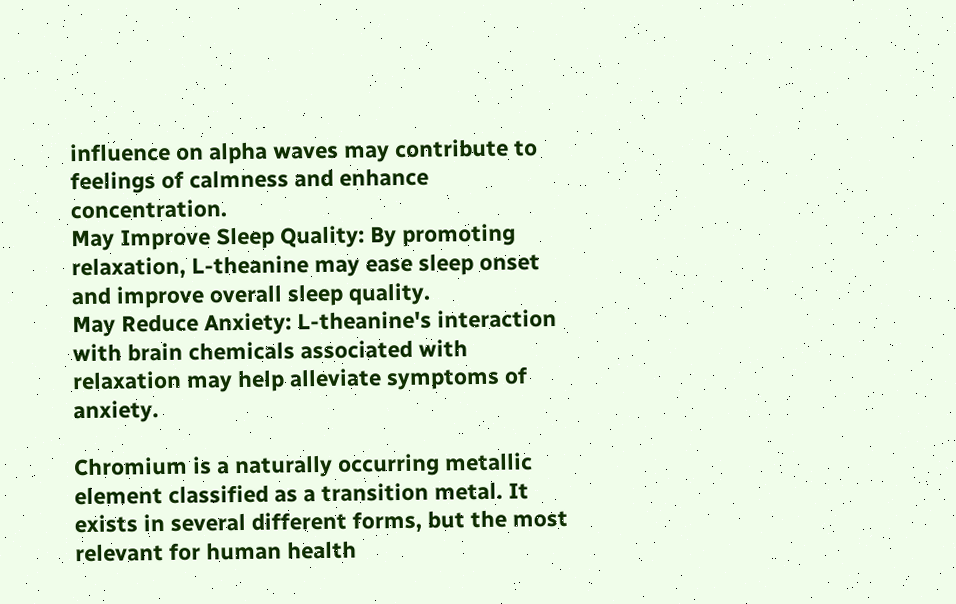influence on alpha waves may contribute to feelings of calmness and enhance concentration.
May Improve Sleep Quality: By promoting relaxation, L-theanine may ease sleep onset and improve overall sleep quality.
May Reduce Anxiety: L-theanine's interaction with brain chemicals associated with relaxation may help alleviate symptoms of anxiety.

Chromium is a naturally occurring metallic element classified as a transition metal. It exists in several different forms, but the most relevant for human health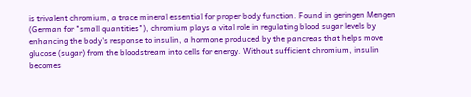is trivalent chromium, a trace mineral essential for proper body function. Found in geringen Mengen (German for "small quantities"), chromium plays a vital role in regulating blood sugar levels by enhancing the body's response to insulin, a hormone produced by the pancreas that helps move glucose (sugar) from the bloodstream into cells for energy. Without sufficient chromium, insulin becomes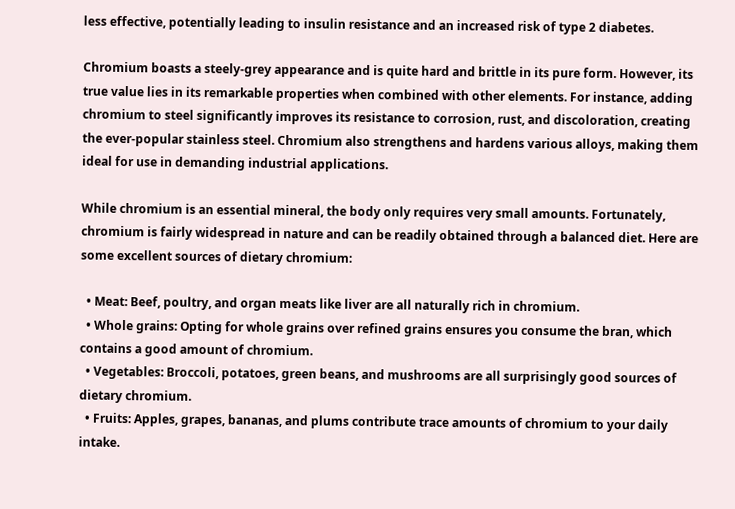less effective, potentially leading to insulin resistance and an increased risk of type 2 diabetes.

Chromium boasts a steely-grey appearance and is quite hard and brittle in its pure form. However, its true value lies in its remarkable properties when combined with other elements. For instance, adding chromium to steel significantly improves its resistance to corrosion, rust, and discoloration, creating the ever-popular stainless steel. Chromium also strengthens and hardens various alloys, making them ideal for use in demanding industrial applications.

While chromium is an essential mineral, the body only requires very small amounts. Fortunately, chromium is fairly widespread in nature and can be readily obtained through a balanced diet. Here are some excellent sources of dietary chromium:

  • Meat: Beef, poultry, and organ meats like liver are all naturally rich in chromium.
  • Whole grains: Opting for whole grains over refined grains ensures you consume the bran, which contains a good amount of chromium.
  • Vegetables: Broccoli, potatoes, green beans, and mushrooms are all surprisingly good sources of dietary chromium.
  • Fruits: Apples, grapes, bananas, and plums contribute trace amounts of chromium to your daily intake.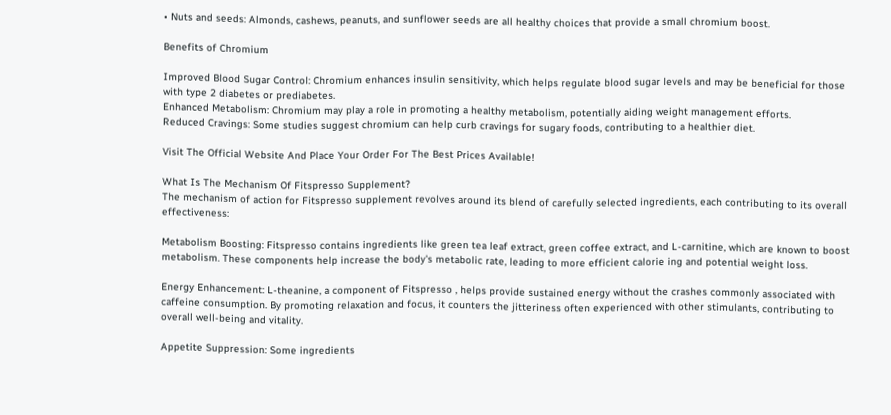• Nuts and seeds: Almonds, cashews, peanuts, and sunflower seeds are all healthy choices that provide a small chromium boost.

Benefits of Chromium

Improved Blood Sugar Control: Chromium enhances insulin sensitivity, which helps regulate blood sugar levels and may be beneficial for those with type 2 diabetes or prediabetes.
Enhanced Metabolism: Chromium may play a role in promoting a healthy metabolism, potentially aiding weight management efforts.
Reduced Cravings: Some studies suggest chromium can help curb cravings for sugary foods, contributing to a healthier diet.

Visit The Official Website And Place Your Order For The Best Prices Available!

What Is The Mechanism Of Fitspresso Supplement?
The mechanism of action for Fitspresso supplement revolves around its blend of carefully selected ingredients, each contributing to its overall effectiveness:

Metabolism Boosting: Fitspresso contains ingredients like green tea leaf extract, green coffee extract, and L-carnitine, which are known to boost metabolism. These components help increase the body's metabolic rate, leading to more efficient calorie ing and potential weight loss.

Energy Enhancement: L-theanine, a component of Fitspresso , helps provide sustained energy without the crashes commonly associated with caffeine consumption. By promoting relaxation and focus, it counters the jitteriness often experienced with other stimulants, contributing to overall well-being and vitality.

Appetite Suppression: Some ingredients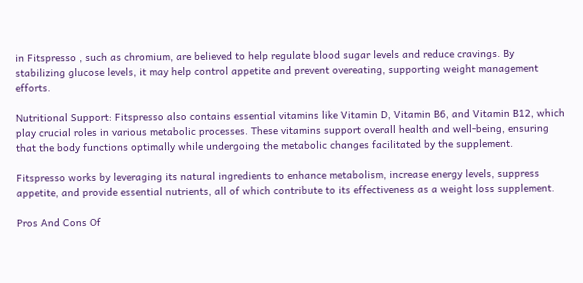in Fitspresso , such as chromium, are believed to help regulate blood sugar levels and reduce cravings. By stabilizing glucose levels, it may help control appetite and prevent overeating, supporting weight management efforts.

Nutritional Support: Fitspresso also contains essential vitamins like Vitamin D, Vitamin B6, and Vitamin B12, which play crucial roles in various metabolic processes. These vitamins support overall health and well-being, ensuring that the body functions optimally while undergoing the metabolic changes facilitated by the supplement.

Fitspresso works by leveraging its natural ingredients to enhance metabolism, increase energy levels, suppress appetite, and provide essential nutrients, all of which contribute to its effectiveness as a weight loss supplement.

Pros And Cons Of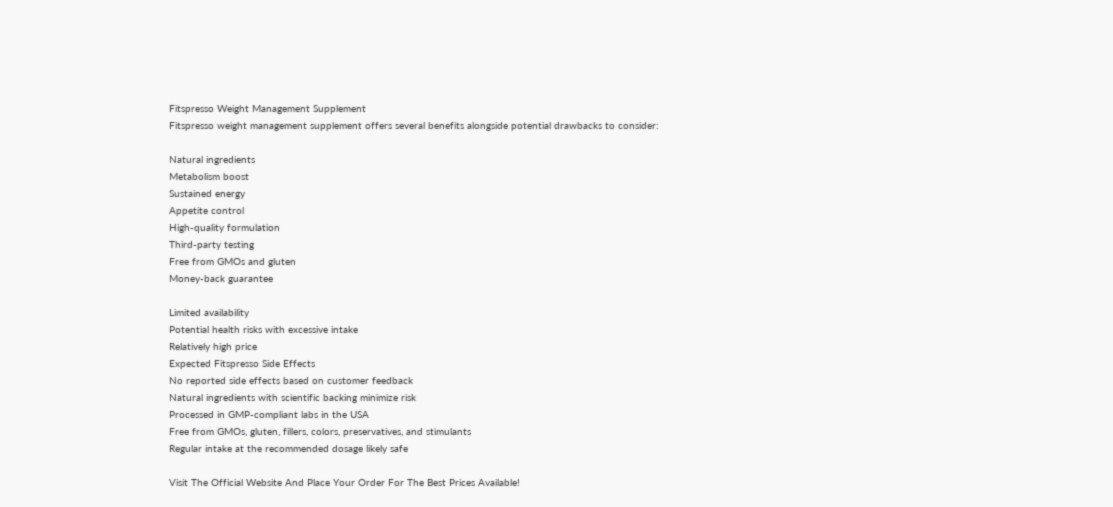Fitspresso Weight Management Supplement
Fitspresso weight management supplement offers several benefits alongside potential drawbacks to consider:

Natural ingredients
Metabolism boost
Sustained energy
Appetite control
High-quality formulation
Third-party testing
Free from GMOs and gluten
Money-back guarantee

Limited availability
Potential health risks with excessive intake
Relatively high price
Expected Fitspresso Side Effects
No reported side effects based on customer feedback
Natural ingredients with scientific backing minimize risk
Processed in GMP-compliant labs in the USA
Free from GMOs, gluten, fillers, colors, preservatives, and stimulants
Regular intake at the recommended dosage likely safe

Visit The Official Website And Place Your Order For The Best Prices Available!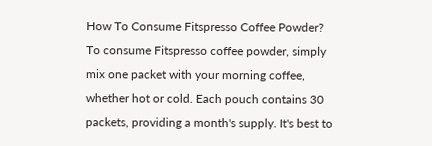How To Consume Fitspresso Coffee Powder?
To consume Fitspresso coffee powder, simply mix one packet with your morning coffee, whether hot or cold. Each pouch contains 30 packets, providing a month's supply. It's best to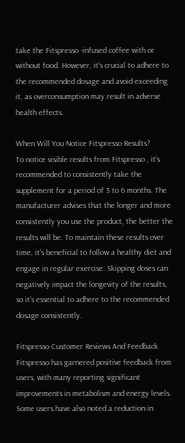take the Fitspresso -infused coffee with or without food. However, it's crucial to adhere to the recommended dosage and avoid exceeding it, as overconsumption may result in adverse health effects.

When Will You Notice Fitspresso Results?
To notice visible results from Fitspresso , it's recommended to consistently take the supplement for a period of 3 to 6 months. The manufacturer advises that the longer and more consistently you use the product, the better the results will be. To maintain these results over time, it's beneficial to follow a healthy diet and engage in regular exercise. Skipping doses can negatively impact the longevity of the results, so it's essential to adhere to the recommended dosage consistently.

Fitspresso Customer Reviews And Feedback
Fitspresso has garnered positive feedback from users, with many reporting significant improvements in metabolism and energy levels. Some users have also noted a reduction in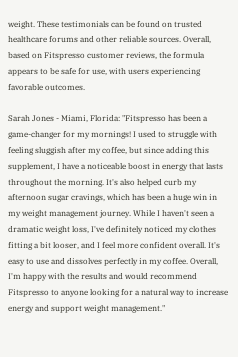weight. These testimonials can be found on trusted healthcare forums and other reliable sources. Overall, based on Fitspresso customer reviews, the formula appears to be safe for use, with users experiencing favorable outcomes.

Sarah Jones - Miami, Florida: "Fitspresso has been a game-changer for my mornings! I used to struggle with feeling sluggish after my coffee, but since adding this supplement, I have a noticeable boost in energy that lasts throughout the morning. It's also helped curb my afternoon sugar cravings, which has been a huge win in my weight management journey. While I haven't seen a dramatic weight loss, I've definitely noticed my clothes fitting a bit looser, and I feel more confident overall. It's easy to use and dissolves perfectly in my coffee. Overall, I'm happy with the results and would recommend Fitspresso to anyone looking for a natural way to increase energy and support weight management."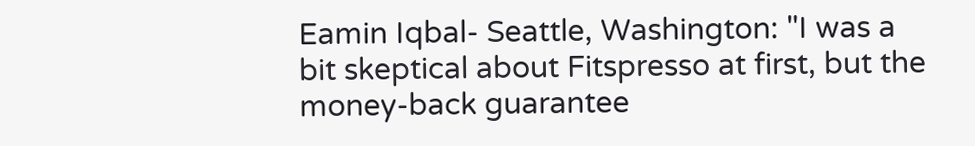Eamin Iqbal- Seattle, Washington: "I was a bit skeptical about Fitspresso at first, but the money-back guarantee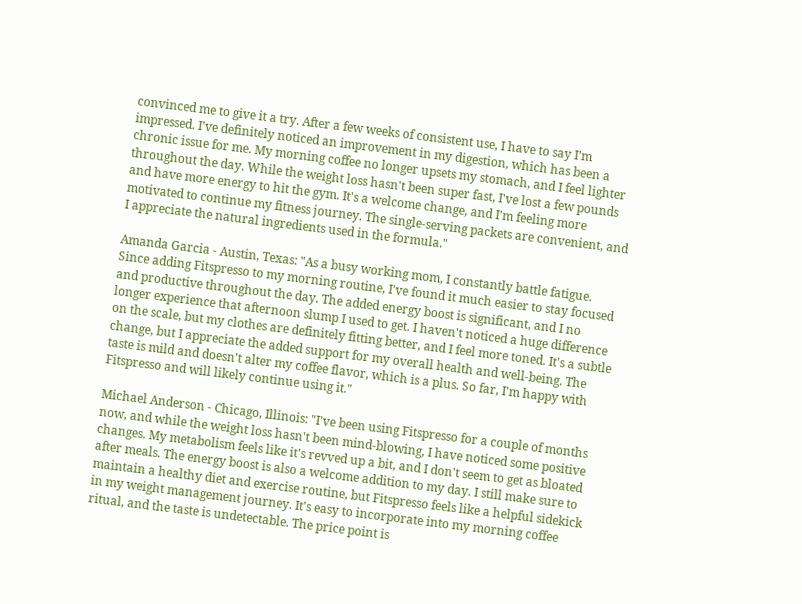convinced me to give it a try. After a few weeks of consistent use, I have to say I'm impressed. I've definitely noticed an improvement in my digestion, which has been a chronic issue for me. My morning coffee no longer upsets my stomach, and I feel lighter throughout the day. While the weight loss hasn't been super fast, I've lost a few pounds and have more energy to hit the gym. It's a welcome change, and I'm feeling more motivated to continue my fitness journey. The single-serving packets are convenient, and I appreciate the natural ingredients used in the formula."

Amanda Garcia - Austin, Texas: "As a busy working mom, I constantly battle fatigue. Since adding Fitspresso to my morning routine, I've found it much easier to stay focused and productive throughout the day. The added energy boost is significant, and I no longer experience that afternoon slump I used to get. I haven't noticed a huge difference on the scale, but my clothes are definitely fitting better, and I feel more toned. It's a subtle change, but I appreciate the added support for my overall health and well-being. The taste is mild and doesn't alter my coffee flavor, which is a plus. So far, I'm happy with Fitspresso and will likely continue using it."

Michael Anderson - Chicago, Illinois: "I've been using Fitspresso for a couple of months now, and while the weight loss hasn't been mind-blowing, I have noticed some positive changes. My metabolism feels like it's revved up a bit, and I don't seem to get as bloated after meals. The energy boost is also a welcome addition to my day. I still make sure to maintain a healthy diet and exercise routine, but Fitspresso feels like a helpful sidekick in my weight management journey. It's easy to incorporate into my morning coffee ritual, and the taste is undetectable. The price point is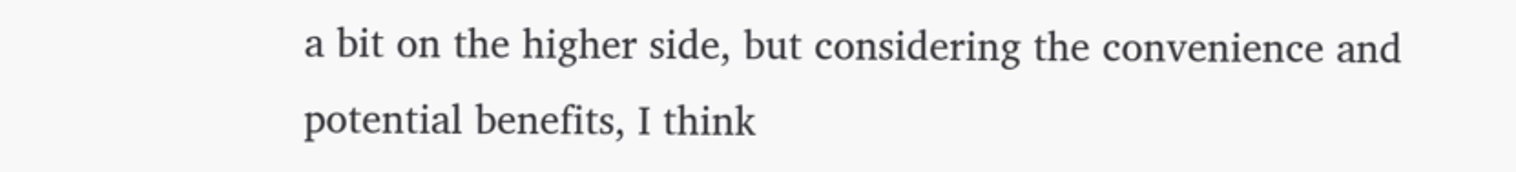a bit on the higher side, but considering the convenience and potential benefits, I think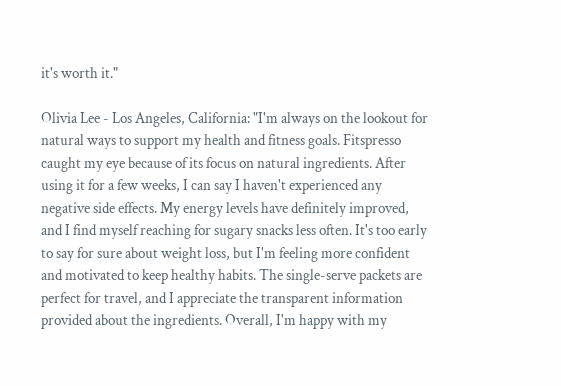it's worth it."

Olivia Lee - Los Angeles, California: "I'm always on the lookout for natural ways to support my health and fitness goals. Fitspresso caught my eye because of its focus on natural ingredients. After using it for a few weeks, I can say I haven't experienced any negative side effects. My energy levels have definitely improved, and I find myself reaching for sugary snacks less often. It's too early to say for sure about weight loss, but I'm feeling more confident and motivated to keep healthy habits. The single-serve packets are perfect for travel, and I appreciate the transparent information provided about the ingredients. Overall, I'm happy with my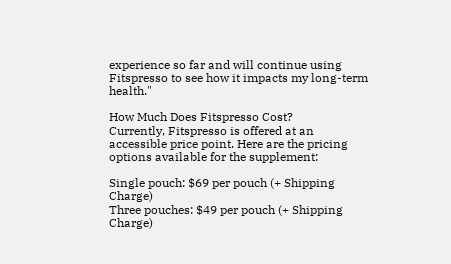experience so far and will continue using Fitspresso to see how it impacts my long-term health."

How Much Does Fitspresso Cost?
Currently, Fitspresso is offered at an accessible price point. Here are the pricing options available for the supplement:

Single pouch: $69 per pouch (+ Shipping Charge)
Three pouches: $49 per pouch (+ Shipping Charge)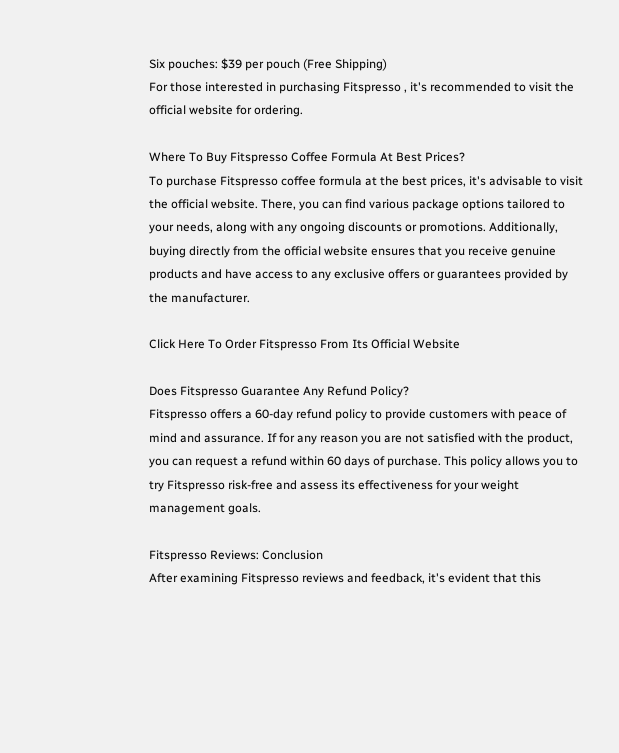Six pouches: $39 per pouch (Free Shipping)
For those interested in purchasing Fitspresso , it's recommended to visit the official website for ordering.

Where To Buy Fitspresso Coffee Formula At Best Prices?
To purchase Fitspresso coffee formula at the best prices, it's advisable to visit the official website. There, you can find various package options tailored to your needs, along with any ongoing discounts or promotions. Additionally, buying directly from the official website ensures that you receive genuine products and have access to any exclusive offers or guarantees provided by the manufacturer.

Click Here To Order Fitspresso From Its Official Website

Does Fitspresso Guarantee Any Refund Policy?
Fitspresso offers a 60-day refund policy to provide customers with peace of mind and assurance. If for any reason you are not satisfied with the product, you can request a refund within 60 days of purchase. This policy allows you to try Fitspresso risk-free and assess its effectiveness for your weight management goals.

Fitspresso Reviews: Conclusion
After examining Fitspresso reviews and feedback, it's evident that this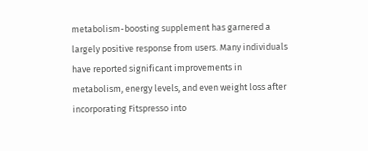metabolism-boosting supplement has garnered a largely positive response from users. Many individuals have reported significant improvements in metabolism, energy levels, and even weight loss after incorporating Fitspresso into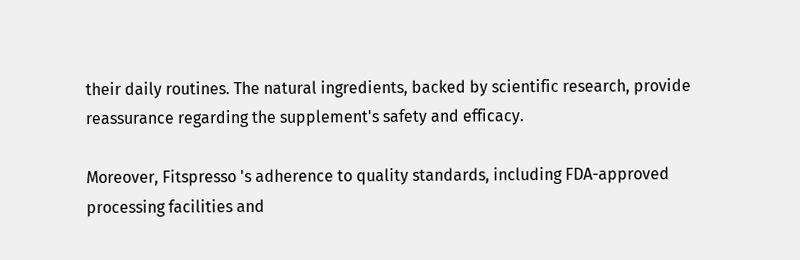their daily routines. The natural ingredients, backed by scientific research, provide reassurance regarding the supplement's safety and efficacy.

Moreover, Fitspresso 's adherence to quality standards, including FDA-approved processing facilities and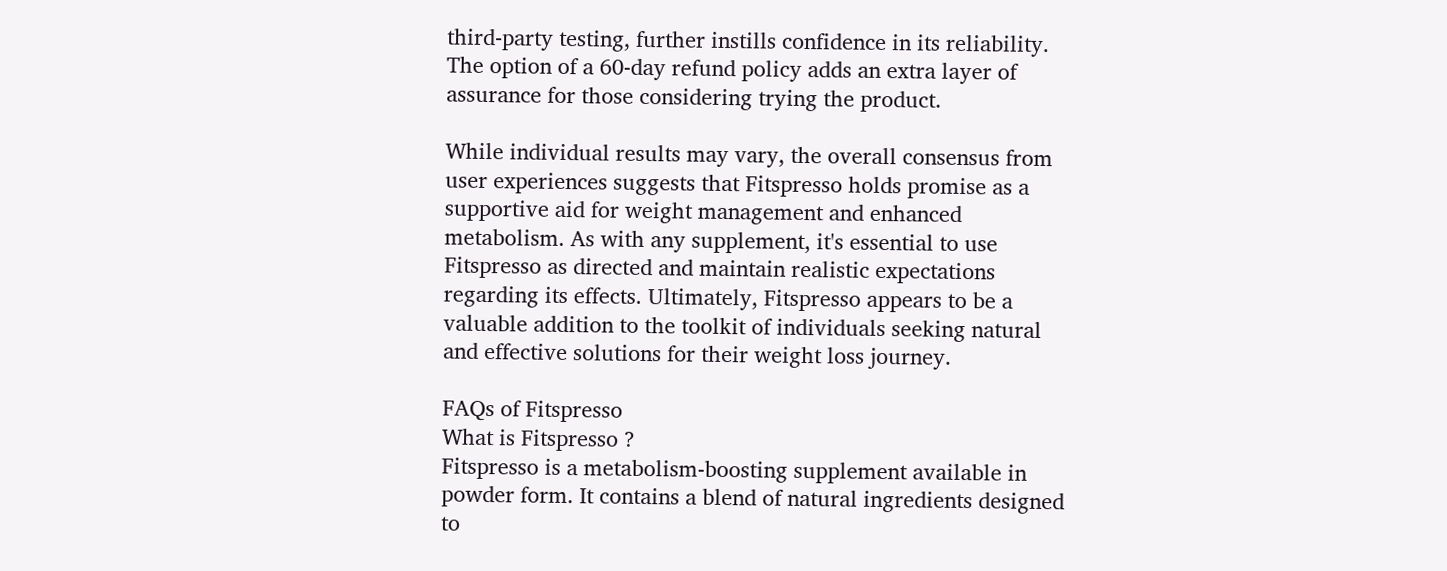third-party testing, further instills confidence in its reliability. The option of a 60-day refund policy adds an extra layer of assurance for those considering trying the product.

While individual results may vary, the overall consensus from user experiences suggests that Fitspresso holds promise as a supportive aid for weight management and enhanced metabolism. As with any supplement, it's essential to use Fitspresso as directed and maintain realistic expectations regarding its effects. Ultimately, Fitspresso appears to be a valuable addition to the toolkit of individuals seeking natural and effective solutions for their weight loss journey.

FAQs of Fitspresso
What is Fitspresso ?
Fitspresso is a metabolism-boosting supplement available in powder form. It contains a blend of natural ingredients designed to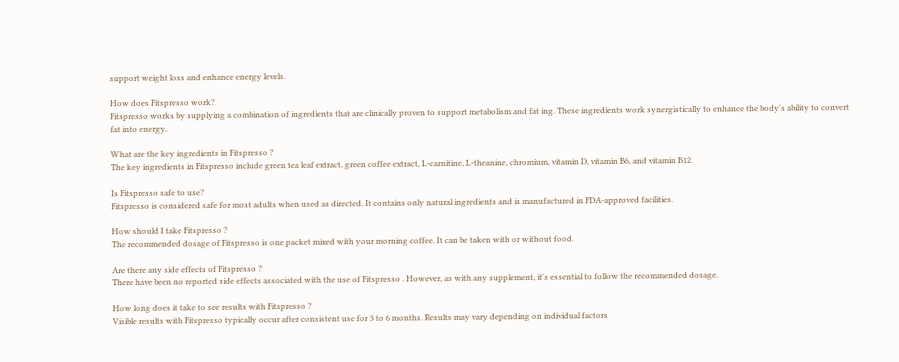support weight loss and enhance energy levels.

How does Fitspresso work?
Fitspresso works by supplying a combination of ingredients that are clinically proven to support metabolism and fat ing. These ingredients work synergistically to enhance the body's ability to convert fat into energy.

What are the key ingredients in Fitspresso ?
The key ingredients in Fitspresso include green tea leaf extract, green coffee extract, L-carnitine, L-theanine, chromium, vitamin D, vitamin B6, and vitamin B12.

Is Fitspresso safe to use?
Fitspresso is considered safe for most adults when used as directed. It contains only natural ingredients and is manufactured in FDA-approved facilities.

How should I take Fitspresso ?
The recommended dosage of Fitspresso is one packet mixed with your morning coffee. It can be taken with or without food.

Are there any side effects of Fitspresso ?
There have been no reported side effects associated with the use of Fitspresso . However, as with any supplement, it's essential to follow the recommended dosage.

How long does it take to see results with Fitspresso ?
Visible results with Fitspresso typically occur after consistent use for 3 to 6 months. Results may vary depending on individual factors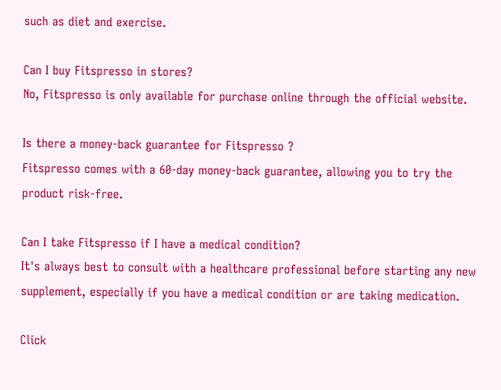such as diet and exercise.

Can I buy Fitspresso in stores?
No, Fitspresso is only available for purchase online through the official website.

Is there a money-back guarantee for Fitspresso ?
Fitspresso comes with a 60-day money-back guarantee, allowing you to try the product risk-free.

Can I take Fitspresso if I have a medical condition?
It's always best to consult with a healthcare professional before starting any new supplement, especially if you have a medical condition or are taking medication.

Click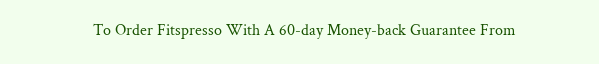To Order Fitspresso With A 60-day Money-back Guarantee From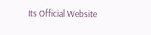Its Official Website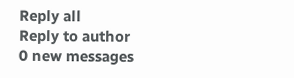Reply all
Reply to author
0 new messages